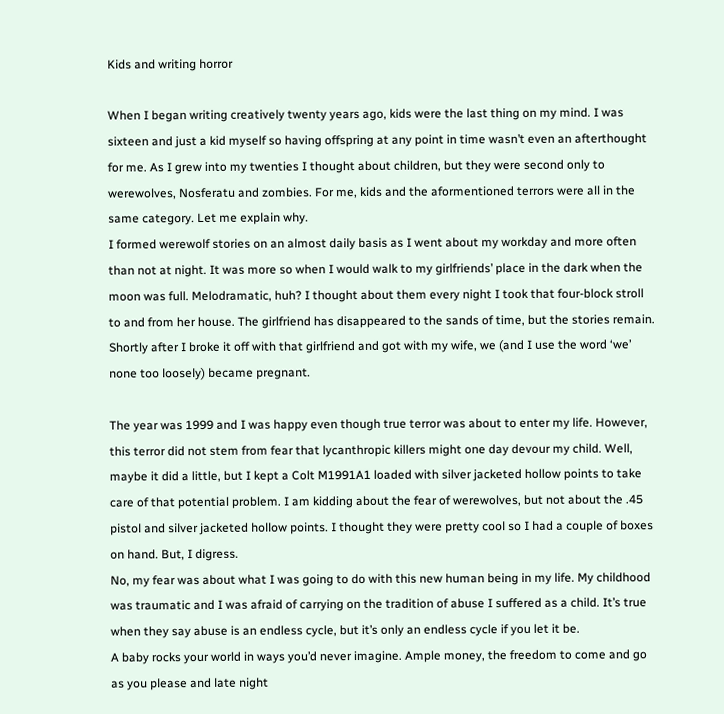Kids and writing horror

When I began writing creatively twenty years ago, kids were the last thing on my mind. I was sixteen and just a kid myself so having offspring at any point in time wasn’t even an afterthought for me. As I grew into my twenties I thought about children, but they were second only to werewolves, Nosferatu and zombies. For me, kids and the aformentioned terrors were all in the same category. Let me explain why.
I formed werewolf stories on an almost daily basis as I went about my workday and more often than not at night. It was more so when I would walk to my girlfriends’ place in the dark when the moon was full. Melodramatic, huh? I thought about them every night I took that four-block stroll to and from her house. The girlfriend has disappeared to the sands of time, but the stories remain.
Shortly after I broke it off with that girlfriend and got with my wife, we (and I use the word ‘we’ none too loosely) became pregnant.

The year was 1999 and I was happy even though true terror was about to enter my life. However, this terror did not stem from fear that lycanthropic killers might one day devour my child. Well, maybe it did a little, but I kept a Colt M1991A1 loaded with silver jacketed hollow points to take care of that potential problem. I am kidding about the fear of werewolves, but not about the .45 pistol and silver jacketed hollow points. I thought they were pretty cool so I had a couple of boxes on hand. But, I digress.
No, my fear was about what I was going to do with this new human being in my life. My childhood was traumatic and I was afraid of carrying on the tradition of abuse I suffered as a child. It’s true when they say abuse is an endless cycle, but it’s only an endless cycle if you let it be.
A baby rocks your world in ways you’d never imagine. Ample money, the freedom to come and go as you please and late night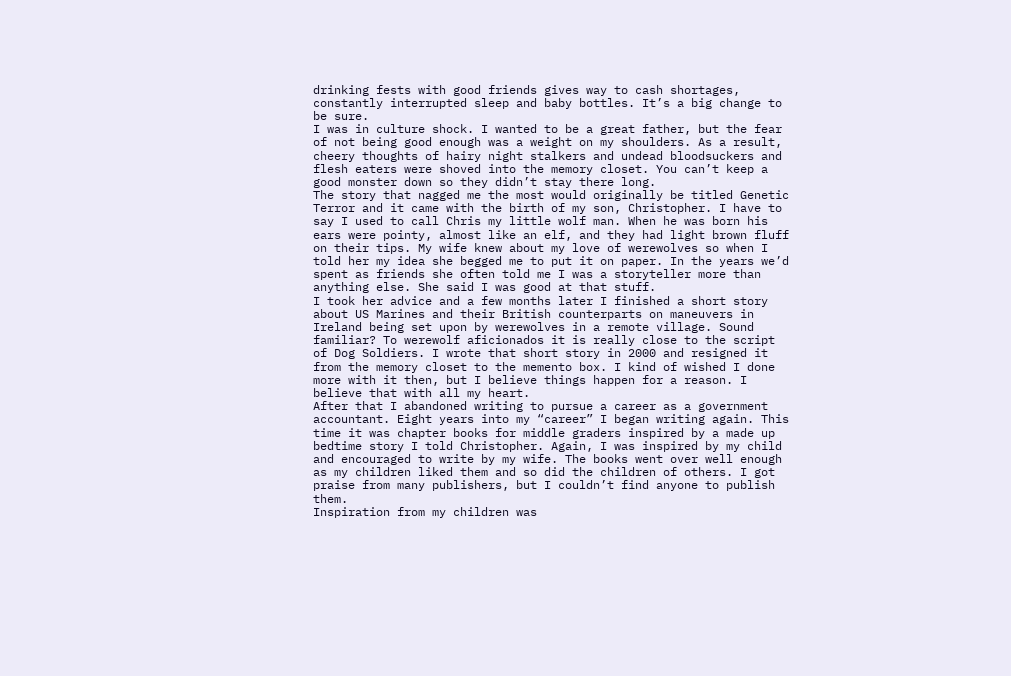drinking fests with good friends gives way to cash shortages, constantly interrupted sleep and baby bottles. It’s a big change to be sure.
I was in culture shock. I wanted to be a great father, but the fear of not being good enough was a weight on my shoulders. As a result, cheery thoughts of hairy night stalkers and undead bloodsuckers and flesh eaters were shoved into the memory closet. You can’t keep a good monster down so they didn’t stay there long.
The story that nagged me the most would originally be titled Genetic Terror and it came with the birth of my son, Christopher. I have to say I used to call Chris my little wolf man. When he was born his ears were pointy, almost like an elf, and they had light brown fluff on their tips. My wife knew about my love of werewolves so when I told her my idea she begged me to put it on paper. In the years we’d spent as friends she often told me I was a storyteller more than anything else. She said I was good at that stuff.
I took her advice and a few months later I finished a short story about US Marines and their British counterparts on maneuvers in Ireland being set upon by werewolves in a remote village. Sound familiar? To werewolf aficionados it is really close to the script of Dog Soldiers. I wrote that short story in 2000 and resigned it from the memory closet to the memento box. I kind of wished I done more with it then, but I believe things happen for a reason. I believe that with all my heart.
After that I abandoned writing to pursue a career as a government accountant. Eight years into my “career” I began writing again. This time it was chapter books for middle graders inspired by a made up bedtime story I told Christopher. Again, I was inspired by my child and encouraged to write by my wife. The books went over well enough as my children liked them and so did the children of others. I got praise from many publishers, but I couldn’t find anyone to publish them.
Inspiration from my children was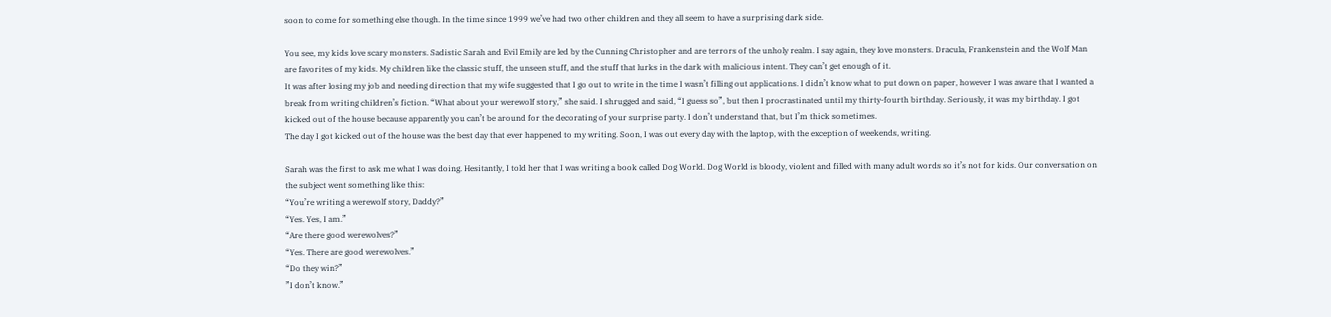soon to come for something else though. In the time since 1999 we’ve had two other children and they all seem to have a surprising dark side.

You see, my kids love scary monsters. Sadistic Sarah and Evil Emily are led by the Cunning Christopher and are terrors of the unholy realm. I say again, they love monsters. Dracula, Frankenstein and the Wolf Man are favorites of my kids. My children like the classic stuff, the unseen stuff, and the stuff that lurks in the dark with malicious intent. They can’t get enough of it.
It was after losing my job and needing direction that my wife suggested that I go out to write in the time I wasn’t filling out applications. I didn’t know what to put down on paper, however I was aware that I wanted a break from writing children’s fiction. “What about your werewolf story,” she said. I shrugged and said, “I guess so”, but then I procrastinated until my thirty-fourth birthday. Seriously, it was my birthday. I got kicked out of the house because apparently you can’t be around for the decorating of your surprise party. I don’t understand that, but I’m thick sometimes.
The day I got kicked out of the house was the best day that ever happened to my writing. Soon, I was out every day with the laptop, with the exception of weekends, writing.

Sarah was the first to ask me what I was doing. Hesitantly, I told her that I was writing a book called Dog World. Dog World is bloody, violent and filled with many adult words so it’s not for kids. Our conversation on the subject went something like this:
“You’re writing a werewolf story, Daddy?”
“Yes. Yes, I am.”
“Are there good werewolves?”
“Yes. There are good werewolves.”
“Do they win?”
”I don’t know.”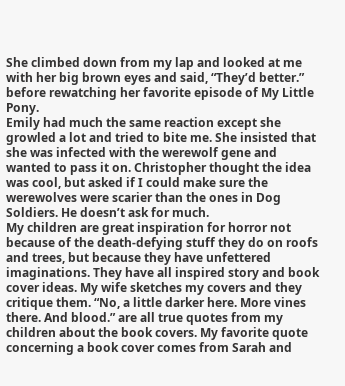She climbed down from my lap and looked at me with her big brown eyes and said, “They’d better.” before rewatching her favorite episode of My Little Pony.
Emily had much the same reaction except she growled a lot and tried to bite me. She insisted that she was infected with the werewolf gene and wanted to pass it on. Christopher thought the idea was cool, but asked if I could make sure the werewolves were scarier than the ones in Dog Soldiers. He doesn’t ask for much.
My children are great inspiration for horror not because of the death-defying stuff they do on roofs and trees, but because they have unfettered imaginations. They have all inspired story and book cover ideas. My wife sketches my covers and they critique them. “No, a little darker here. More vines there. And blood.” are all true quotes from my children about the book covers. My favorite quote concerning a book cover comes from Sarah and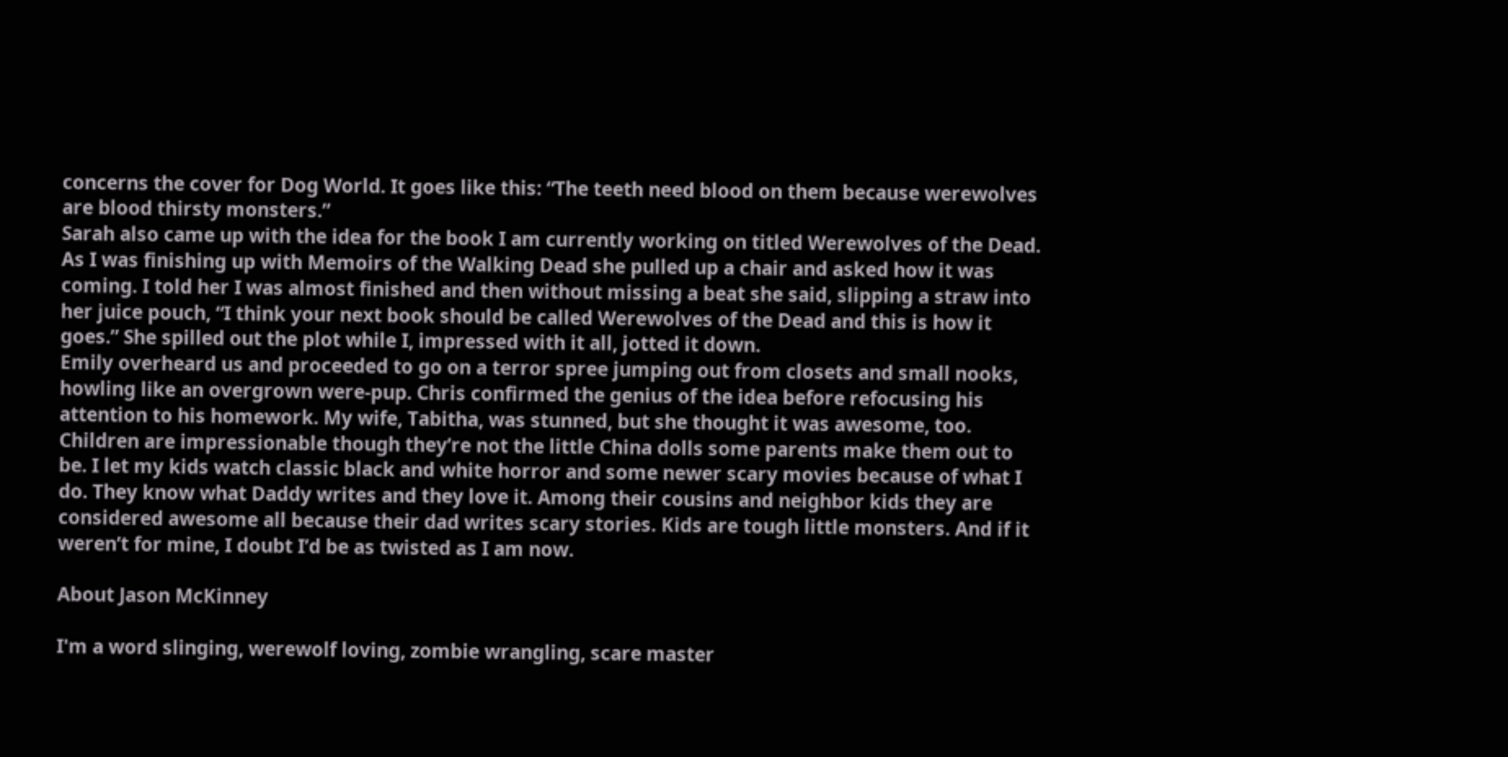concerns the cover for Dog World. It goes like this: “The teeth need blood on them because werewolves are blood thirsty monsters.”
Sarah also came up with the idea for the book I am currently working on titled Werewolves of the Dead. As I was finishing up with Memoirs of the Walking Dead she pulled up a chair and asked how it was coming. I told her I was almost finished and then without missing a beat she said, slipping a straw into her juice pouch, “I think your next book should be called Werewolves of the Dead and this is how it goes.” She spilled out the plot while I, impressed with it all, jotted it down.
Emily overheard us and proceeded to go on a terror spree jumping out from closets and small nooks, howling like an overgrown were-pup. Chris confirmed the genius of the idea before refocusing his attention to his homework. My wife, Tabitha, was stunned, but she thought it was awesome, too.
Children are impressionable though they’re not the little China dolls some parents make them out to be. I let my kids watch classic black and white horror and some newer scary movies because of what I do. They know what Daddy writes and they love it. Among their cousins and neighbor kids they are considered awesome all because their dad writes scary stories. Kids are tough little monsters. And if it weren’t for mine, I doubt I’d be as twisted as I am now.

About Jason McKinney

I'm a word slinging, werewolf loving, zombie wrangling, scare master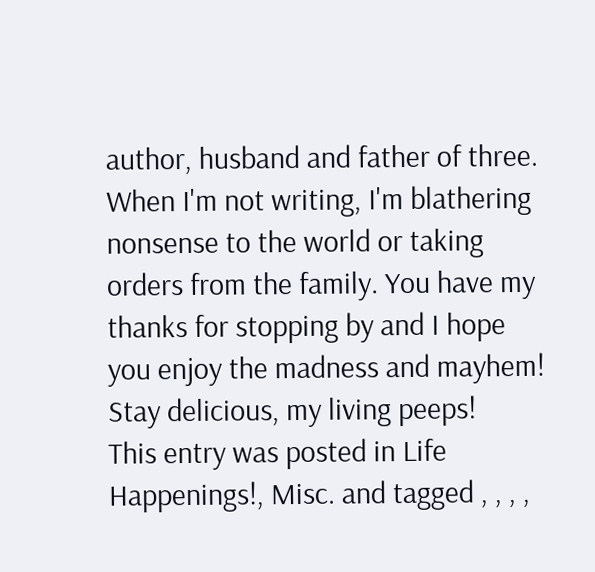author, husband and father of three. When I'm not writing, I'm blathering nonsense to the world or taking orders from the family. You have my thanks for stopping by and I hope you enjoy the madness and mayhem! Stay delicious, my living peeps!
This entry was posted in Life Happenings!, Misc. and tagged , , , ,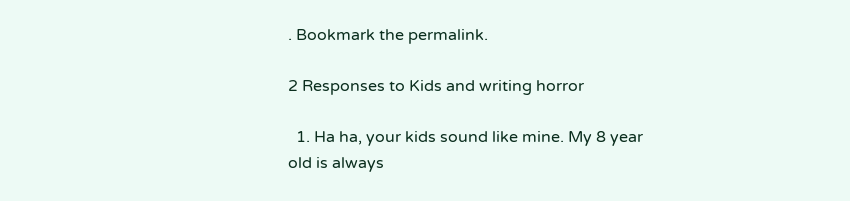. Bookmark the permalink.

2 Responses to Kids and writing horror

  1. Ha ha, your kids sound like mine. My 8 year old is always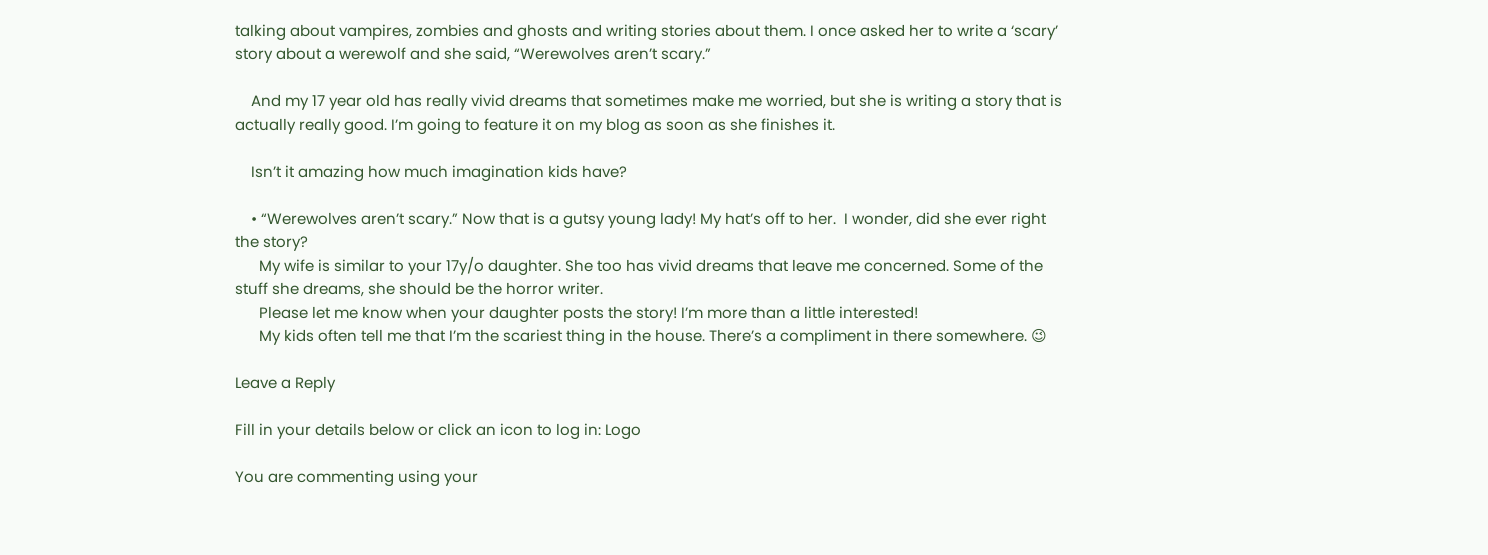talking about vampires, zombies and ghosts and writing stories about them. I once asked her to write a ‘scary’ story about a werewolf and she said, “Werewolves aren’t scary.”

    And my 17 year old has really vivid dreams that sometimes make me worried, but she is writing a story that is actually really good. I’m going to feature it on my blog as soon as she finishes it.

    Isn’t it amazing how much imagination kids have?

    • “Werewolves aren’t scary.” Now that is a gutsy young lady! My hat’s off to her.  I wonder, did she ever right the story?
      My wife is similar to your 17y/o daughter. She too has vivid dreams that leave me concerned. Some of the stuff she dreams, she should be the horror writer.
      Please let me know when your daughter posts the story! I’m more than a little interested!
      My kids often tell me that I’m the scariest thing in the house. There’s a compliment in there somewhere. 😉

Leave a Reply

Fill in your details below or click an icon to log in: Logo

You are commenting using your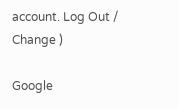account. Log Out /  Change )

Google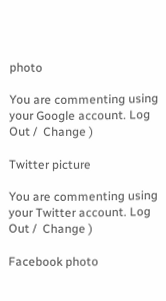photo

You are commenting using your Google account. Log Out /  Change )

Twitter picture

You are commenting using your Twitter account. Log Out /  Change )

Facebook photo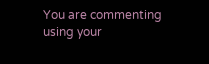You are commenting using your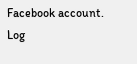Facebook account. Log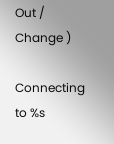Out /  Change )

Connecting to %s